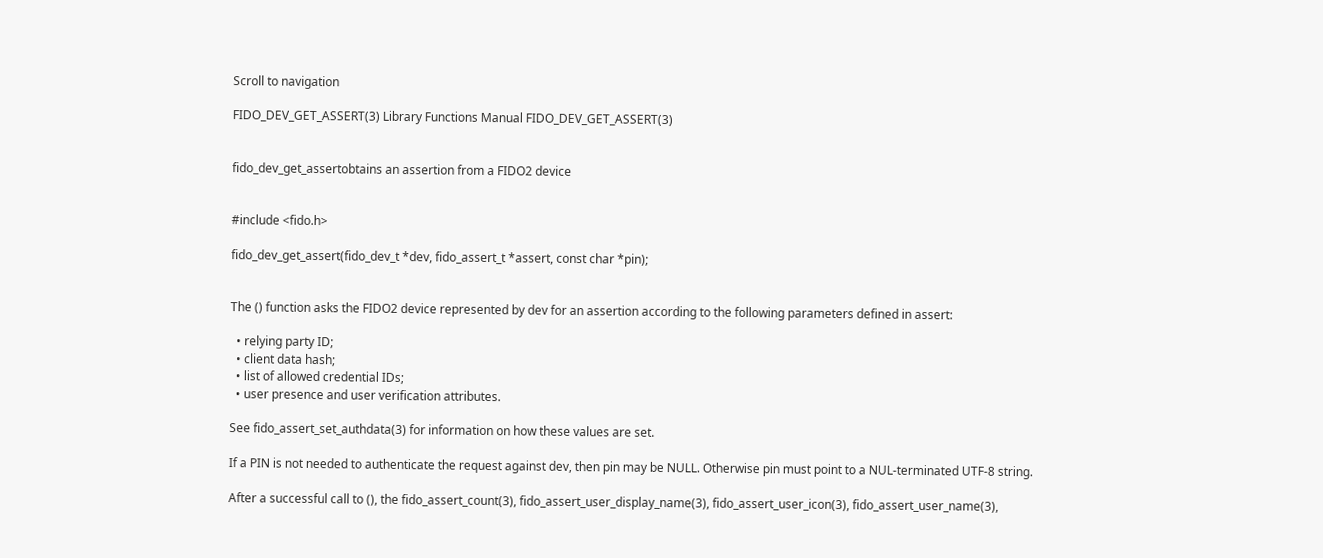Scroll to navigation

FIDO_DEV_GET_ASSERT(3) Library Functions Manual FIDO_DEV_GET_ASSERT(3)


fido_dev_get_assertobtains an assertion from a FIDO2 device


#include <fido.h>

fido_dev_get_assert(fido_dev_t *dev, fido_assert_t *assert, const char *pin);


The () function asks the FIDO2 device represented by dev for an assertion according to the following parameters defined in assert:

  • relying party ID;
  • client data hash;
  • list of allowed credential IDs;
  • user presence and user verification attributes.

See fido_assert_set_authdata(3) for information on how these values are set.

If a PIN is not needed to authenticate the request against dev, then pin may be NULL. Otherwise pin must point to a NUL-terminated UTF-8 string.

After a successful call to (), the fido_assert_count(3), fido_assert_user_display_name(3), fido_assert_user_icon(3), fido_assert_user_name(3),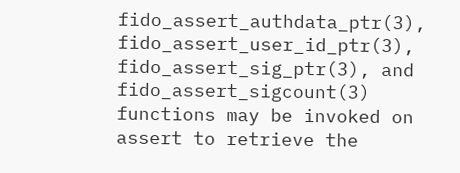fido_assert_authdata_ptr(3), fido_assert_user_id_ptr(3), fido_assert_sig_ptr(3), and fido_assert_sigcount(3) functions may be invoked on assert to retrieve the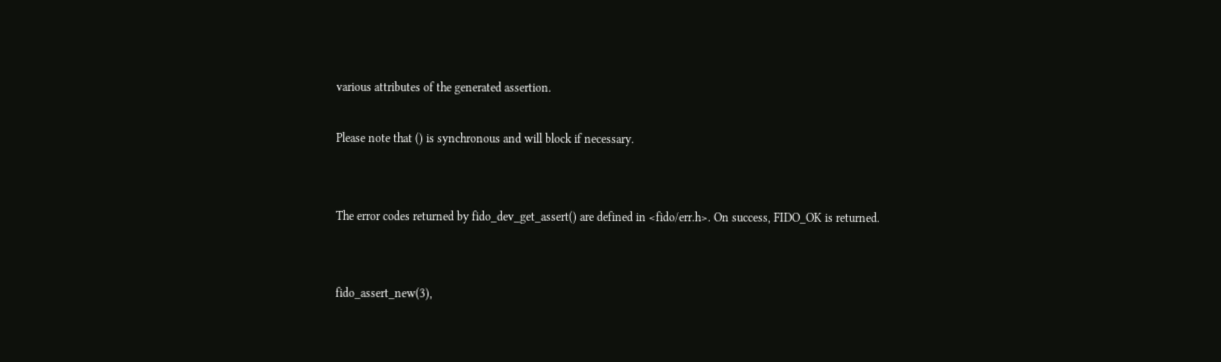various attributes of the generated assertion.

Please note that () is synchronous and will block if necessary.


The error codes returned by fido_dev_get_assert() are defined in <fido/err.h>. On success, FIDO_OK is returned.


fido_assert_new(3),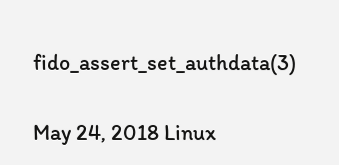fido_assert_set_authdata(3)

May 24, 2018 Linux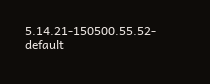5.14.21-150500.55.52-default